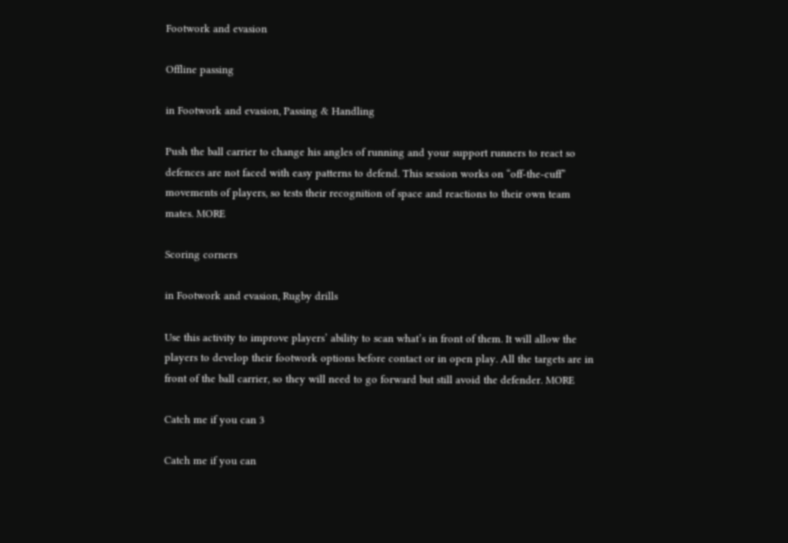Footwork and evasion

Offline passing

in Footwork and evasion, Passing & Handling

Push the ball carrier to change his angles of running and your support runners to react so defences are not faced with easy patterns to defend. This session works on “off-the-cuff” movements of players, so tests their recognition of space and reactions to their own team mates. MORE

Scoring corners

in Footwork and evasion, Rugby drills

Use this activity to improve players’ ability to scan what’s in front of them. It will allow the players to develop their footwork options before contact or in open play. All the targets are in front of the ball carrier, so they will need to go forward but still avoid the defender. MORE

Catch me if you can 3

Catch me if you can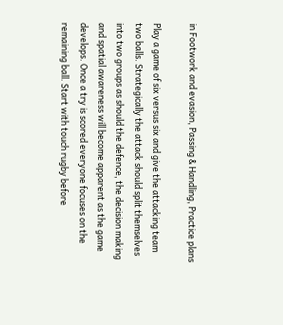in Footwork and evasion, Passing & Handling, Practice plans

Play a game of six versus six and give the attacking team two balls. Strategically the attack should split themselves into two groups as should the defence, the decision making and spatial awareness will become apparent as the game develops. Once a try is scored everyone focuses on the remaining ball. Start with touch rugby before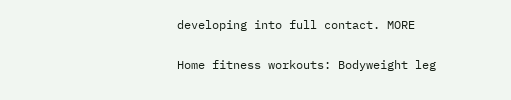developing into full contact. MORE

Home fitness workouts: Bodyweight leg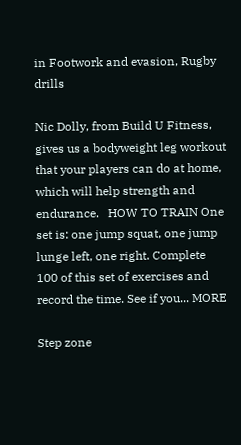in Footwork and evasion, Rugby drills

Nic Dolly, from Build U Fitness, gives us a bodyweight leg workout that your players can do at home, which will help strength and endurance.   HOW TO TRAIN One set is: one jump squat, one jump lunge left, one right. Complete 100 of this set of exercises and record the time. See if you... MORE

Step zone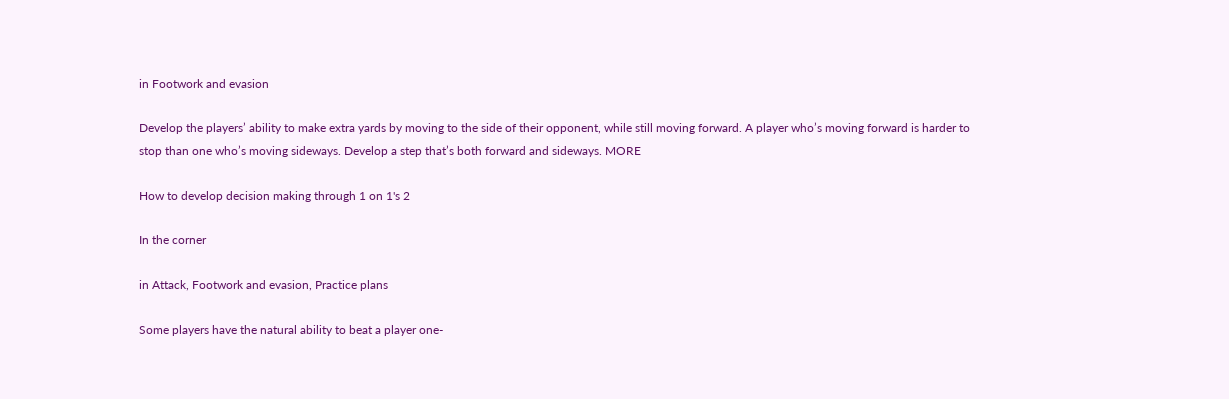in Footwork and evasion

Develop the players’ ability to make extra yards by moving to the side of their opponent, while still moving forward. A player who’s moving forward is harder to stop than one who’s moving sideways. Develop a step that’s both forward and sideways. MORE

How to develop decision making through 1 on 1's 2

In the corner

in Attack, Footwork and evasion, Practice plans

Some players have the natural ability to beat a player one-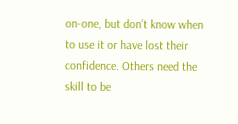on-one, but don’t know when to use it or have lost their confidence. Others need the skill to be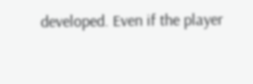developed. Even if the player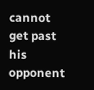cannot get past his opponent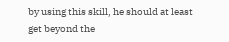by using this skill, he should at least get beyond the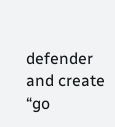defender and create “go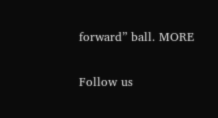forward” ball. MORE

Follow us